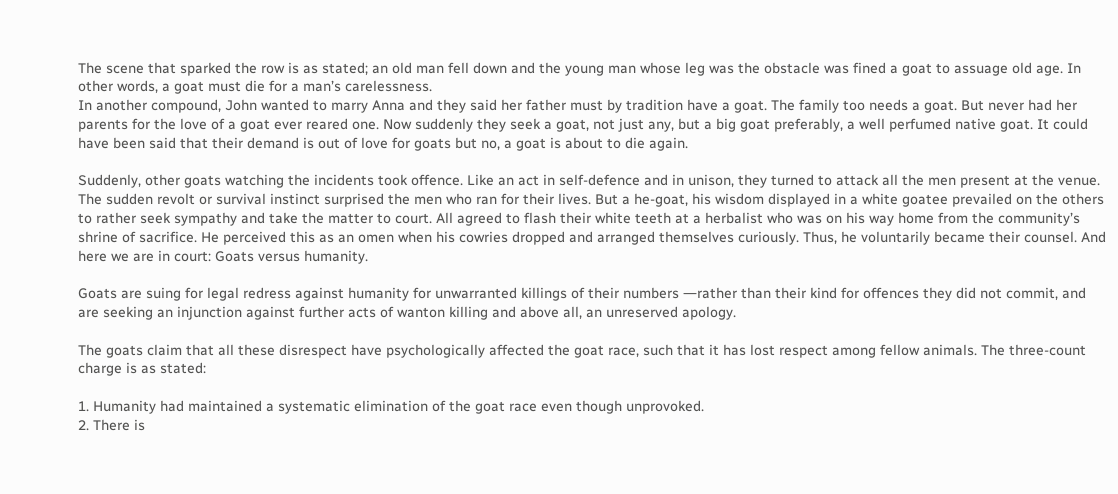The scene that sparked the row is as stated; an old man fell down and the young man whose leg was the obstacle was fined a goat to assuage old age. In other words, a goat must die for a man’s carelessness.
In another compound, John wanted to marry Anna and they said her father must by tradition have a goat. The family too needs a goat. But never had her parents for the love of a goat ever reared one. Now suddenly they seek a goat, not just any, but a big goat preferably, a well perfumed native goat. It could have been said that their demand is out of love for goats but no, a goat is about to die again.

Suddenly, other goats watching the incidents took offence. Like an act in self-defence and in unison, they turned to attack all the men present at the venue. The sudden revolt or survival instinct surprised the men who ran for their lives. But a he-goat, his wisdom displayed in a white goatee prevailed on the others to rather seek sympathy and take the matter to court. All agreed to flash their white teeth at a herbalist who was on his way home from the community’s shrine of sacrifice. He perceived this as an omen when his cowries dropped and arranged themselves curiously. Thus, he voluntarily became their counsel. And here we are in court: Goats versus humanity.

Goats are suing for legal redress against humanity for unwarranted killings of their numbers ―rather than their kind for offences they did not commit, and are seeking an injunction against further acts of wanton killing and above all, an unreserved apology.

The goats claim that all these disrespect have psychologically affected the goat race, such that it has lost respect among fellow animals. The three-count charge is as stated:

1. Humanity had maintained a systematic elimination of the goat race even though unprovoked.
2. There is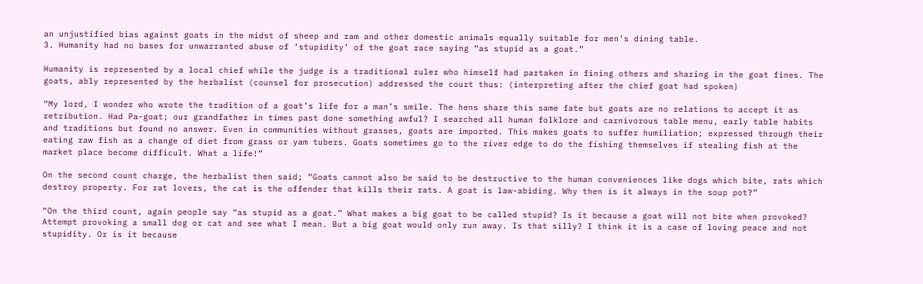an unjustified bias against goats in the midst of sheep and ram and other domestic animals equally suitable for men’s dining table.
3. Humanity had no bases for unwarranted abuse of ‘stupidity’ of the goat race saying “as stupid as a goat.”

Humanity is represented by a local chief while the judge is a traditional ruler who himself had partaken in fining others and sharing in the goat fines. The goats, ably represented by the herbalist (counsel for prosecution) addressed the court thus: (interpreting after the chief goat had spoken)

“My lord, I wonder who wrote the tradition of a goat’s life for a man’s smile. The hens share this same fate but goats are no relations to accept it as retribution. Had Pa-goat; our grandfather in times past done something awful? I searched all human folklore and carnivorous table menu, early table habits and traditions but found no answer. Even in communities without grasses, goats are imported. This makes goats to suffer humiliation; expressed through their eating raw fish as a change of diet from grass or yam tubers. Goats sometimes go to the river edge to do the fishing themselves if stealing fish at the market place become difficult. What a life!”

On the second count charge, the herbalist then said; “Goats cannot also be said to be destructive to the human conveniences like dogs which bite, rats which destroy property. For rat lovers, the cat is the offender that kills their rats. A goat is law-abiding. Why then is it always in the soup pot?”

“On the third count, again people say “as stupid as a goat.” What makes a big goat to be called stupid? Is it because a goat will not bite when provoked? Attempt provoking a small dog or cat and see what I mean. But a big goat would only run away. Is that silly? I think it is a case of loving peace and not stupidity. Or is it because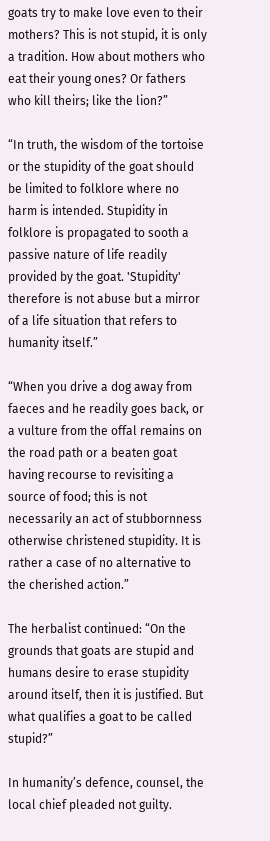goats try to make love even to their mothers? This is not stupid, it is only a tradition. How about mothers who eat their young ones? Or fathers who kill theirs; like the lion?”

“In truth, the wisdom of the tortoise or the stupidity of the goat should be limited to folklore where no harm is intended. Stupidity in folklore is propagated to sooth a passive nature of life readily provided by the goat. 'Stupidity' therefore is not abuse but a mirror of a life situation that refers to humanity itself.”

“When you drive a dog away from faeces and he readily goes back, or a vulture from the offal remains on the road path or a beaten goat having recourse to revisiting a source of food; this is not necessarily an act of stubbornness otherwise christened stupidity. It is rather a case of no alternative to the cherished action.”

The herbalist continued: “On the grounds that goats are stupid and humans desire to erase stupidity around itself, then it is justified. But what qualifies a goat to be called stupid?”

In humanity’s defence, counsel, the local chief pleaded not guilty.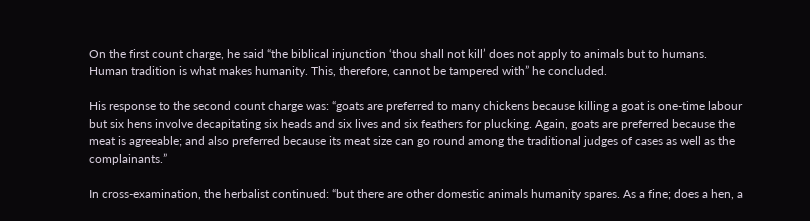On the first count charge, he said “the biblical injunction ‘thou shall not kill’ does not apply to animals but to humans. Human tradition is what makes humanity. This, therefore, cannot be tampered with” he concluded.

His response to the second count charge was: “goats are preferred to many chickens because killing a goat is one-time labour but six hens involve decapitating six heads and six lives and six feathers for plucking. Again, goats are preferred because the meat is agreeable; and also preferred because its meat size can go round among the traditional judges of cases as well as the complainants.”

In cross-examination, the herbalist continued: “but there are other domestic animals humanity spares. As a fine; does a hen, a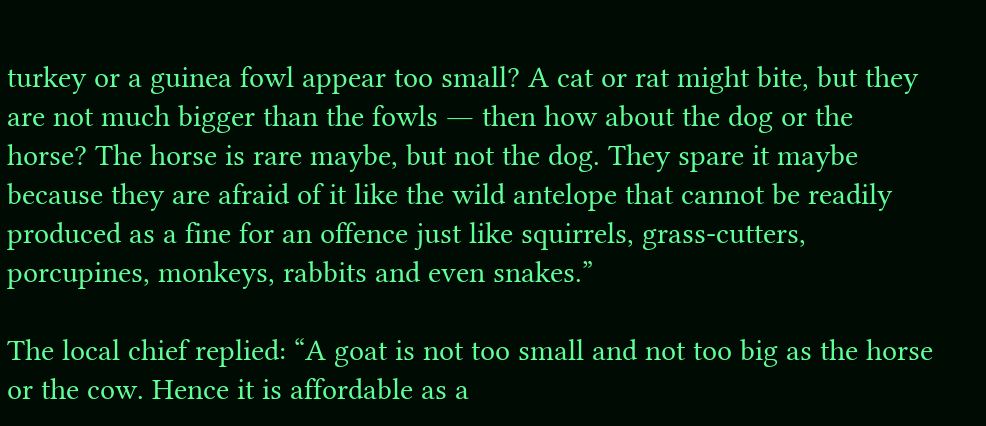turkey or a guinea fowl appear too small? A cat or rat might bite, but they are not much bigger than the fowls ― then how about the dog or the horse? The horse is rare maybe, but not the dog. They spare it maybe because they are afraid of it like the wild antelope that cannot be readily produced as a fine for an offence just like squirrels, grass-cutters, porcupines, monkeys, rabbits and even snakes.”

The local chief replied: “A goat is not too small and not too big as the horse or the cow. Hence it is affordable as a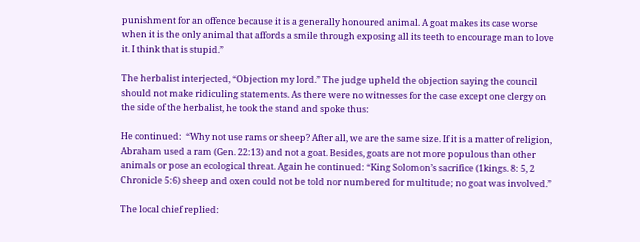punishment for an offence because it is a generally honoured animal. A goat makes its case worse when it is the only animal that affords a smile through exposing all its teeth to encourage man to love it. I think that is stupid.”

The herbalist interjected, “Objection my lord.” The judge upheld the objection saying the council should not make ridiculing statements. As there were no witnesses for the case except one clergy on the side of the herbalist, he took the stand and spoke thus:

He continued:  “Why not use rams or sheep? After all, we are the same size. If it is a matter of religion, Abraham used a ram (Gen. 22:13) and not a goat. Besides, goats are not more populous than other animals or pose an ecological threat. Again he continued: “King Solomon’s sacrifice (1kings. 8: 5, 2 Chronicle 5:6) sheep and oxen could not be told nor numbered for multitude; no goat was involved.”

The local chief replied: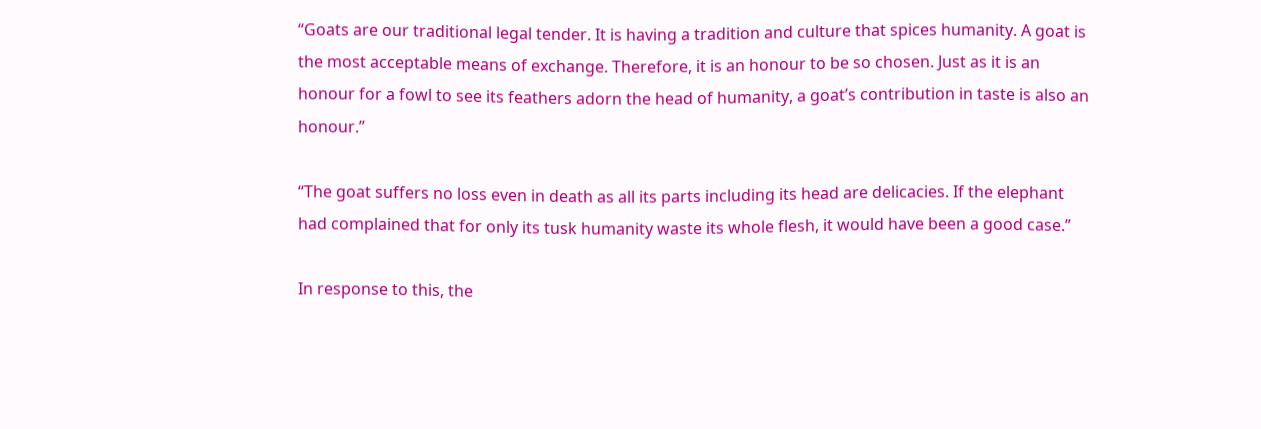“Goats are our traditional legal tender. It is having a tradition and culture that spices humanity. A goat is the most acceptable means of exchange. Therefore, it is an honour to be so chosen. Just as it is an honour for a fowl to see its feathers adorn the head of humanity, a goat’s contribution in taste is also an honour.”

“The goat suffers no loss even in death as all its parts including its head are delicacies. If the elephant had complained that for only its tusk humanity waste its whole flesh, it would have been a good case.”

In response to this, the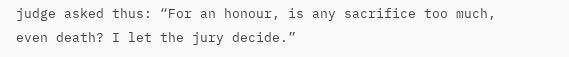judge asked thus: “For an honour, is any sacrifice too much, even death? I let the jury decide.”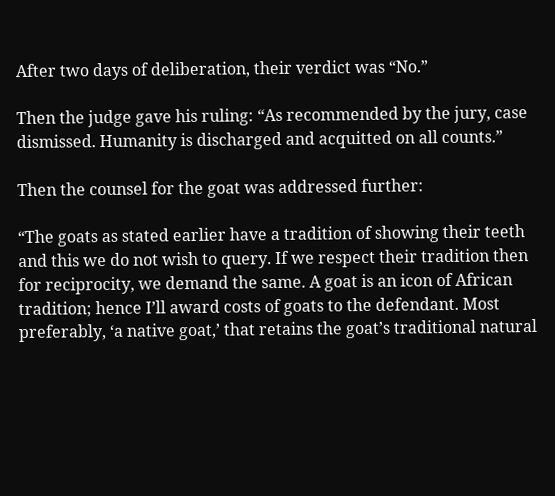After two days of deliberation, their verdict was “No.”

Then the judge gave his ruling: “As recommended by the jury, case dismissed. Humanity is discharged and acquitted on all counts.”

Then the counsel for the goat was addressed further:

“The goats as stated earlier have a tradition of showing their teeth and this we do not wish to query. If we respect their tradition then for reciprocity, we demand the same. A goat is an icon of African tradition; hence I’ll award costs of goats to the defendant. Most preferably, ‘a native goat,’ that retains the goat’s traditional natural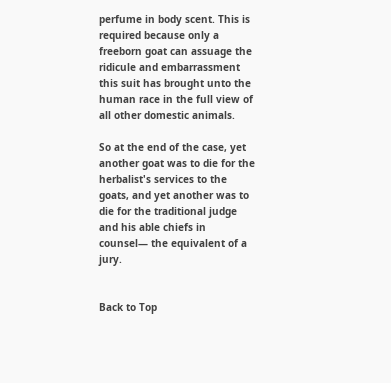perfume in body scent. This is required because only a freeborn goat can assuage the ridicule and embarrassment this suit has brought unto the human race in the full view of all other domestic animals.

So at the end of the case, yet another goat was to die for the herbalist's services to the goats, and yet another was to die for the traditional judge and his able chiefs in counsel― the equivalent of a jury.


Back to Top